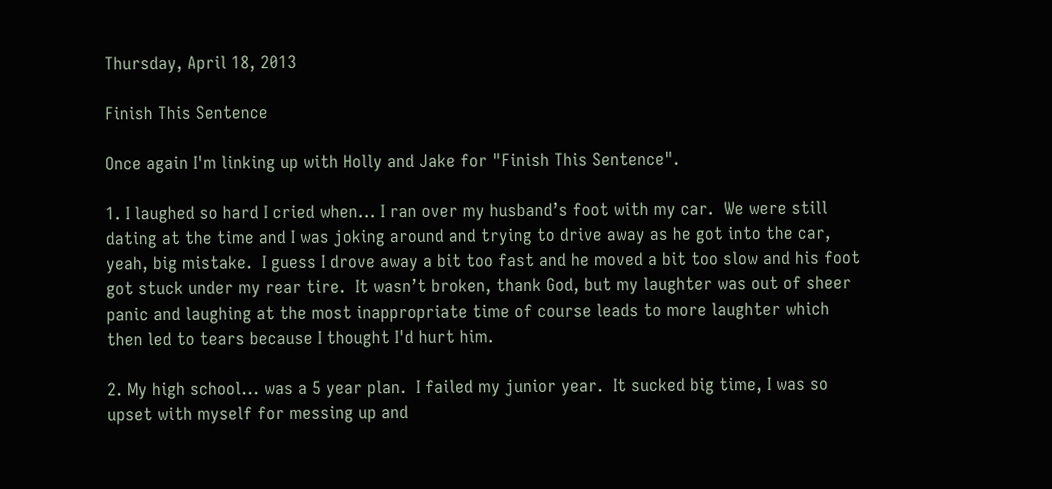Thursday, April 18, 2013

Finish This Sentence

Once again I'm linking up with Holly and Jake for "Finish This Sentence".

1. I laughed so hard I cried when... I ran over my husband’s foot with my car.  We were still dating at the time and I was joking around and trying to drive away as he got into the car, yeah, big mistake.  I guess I drove away a bit too fast and he moved a bit too slow and his foot got stuck under my rear tire.  It wasn’t broken, thank God, but my laughter was out of sheer panic and laughing at the most inappropriate time of course leads to more laughter which then led to tears because I thought I'd hurt him.

2. My high school... was a 5 year plan.  I failed my junior year.  It sucked big time, I was so upset with myself for messing up and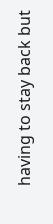having to stay back but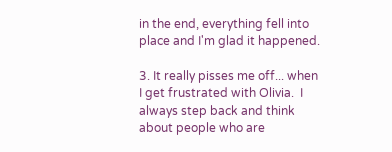in the end, everything fell into place and I'm glad it happened.

3. It really pisses me off... when I get frustrated with Olivia.  I always step back and think about people who are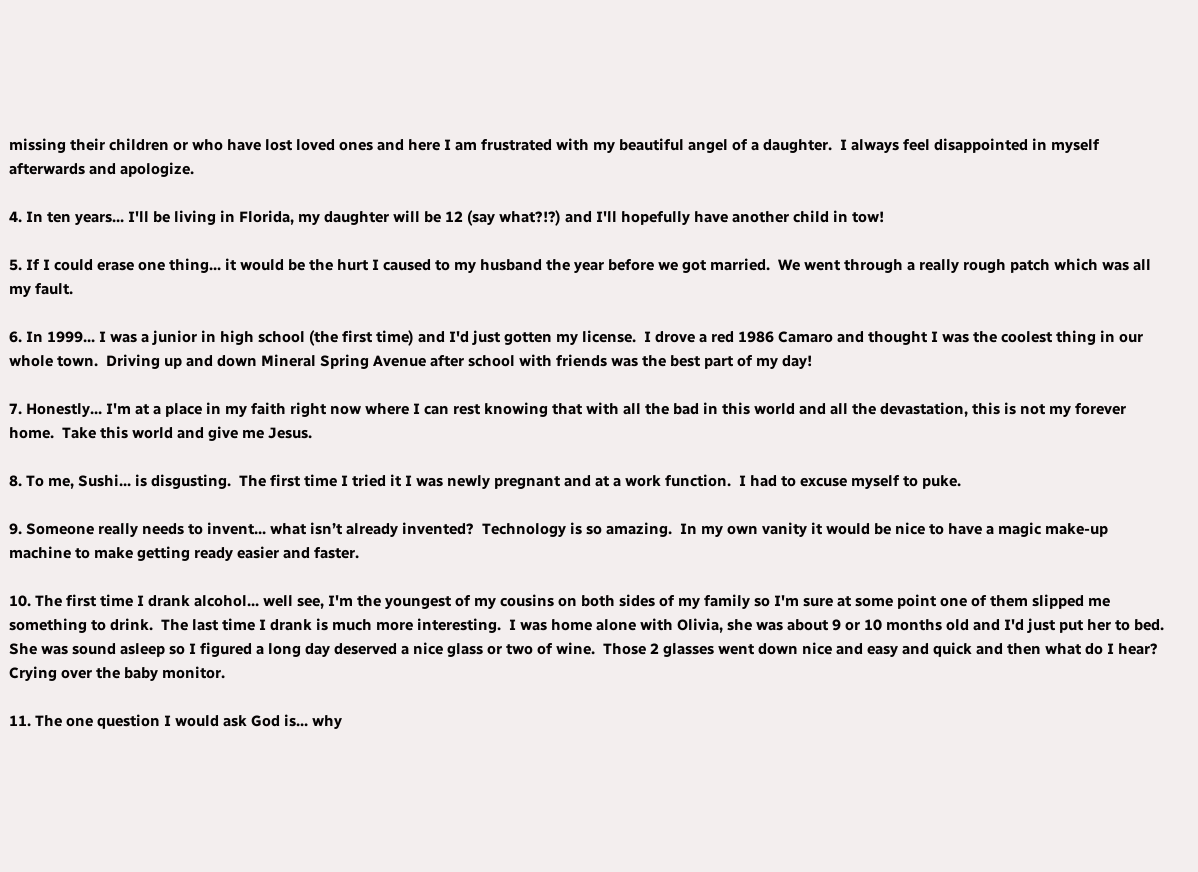missing their children or who have lost loved ones and here I am frustrated with my beautiful angel of a daughter.  I always feel disappointed in myself afterwards and apologize.

4. In ten years... I'll be living in Florida, my daughter will be 12 (say what?!?) and I'll hopefully have another child in tow!

5. If I could erase one thing... it would be the hurt I caused to my husband the year before we got married.  We went through a really rough patch which was all my fault.

6. In 1999... I was a junior in high school (the first time) and I'd just gotten my license.  I drove a red 1986 Camaro and thought I was the coolest thing in our whole town.  Driving up and down Mineral Spring Avenue after school with friends was the best part of my day!

7. Honestly... I'm at a place in my faith right now where I can rest knowing that with all the bad in this world and all the devastation, this is not my forever home.  Take this world and give me Jesus.

8. To me, Sushi... is disgusting.  The first time I tried it I was newly pregnant and at a work function.  I had to excuse myself to puke.

9. Someone really needs to invent... what isn’t already invented?  Technology is so amazing.  In my own vanity it would be nice to have a magic make-up machine to make getting ready easier and faster.

10. The first time I drank alcohol... well see, I'm the youngest of my cousins on both sides of my family so I'm sure at some point one of them slipped me something to drink.  The last time I drank is much more interesting.  I was home alone with Olivia, she was about 9 or 10 months old and I'd just put her to bed.  She was sound asleep so I figured a long day deserved a nice glass or two of wine.  Those 2 glasses went down nice and easy and quick and then what do I hear?  Crying over the baby monitor.

11. The one question I would ask God is... why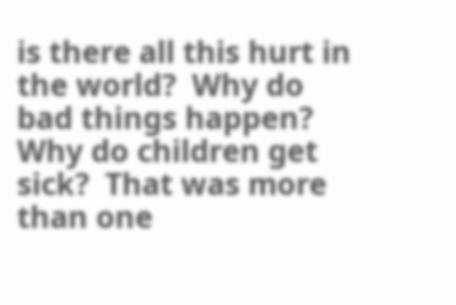is there all this hurt in the world?  Why do bad things happen?  Why do children get sick?  That was more than one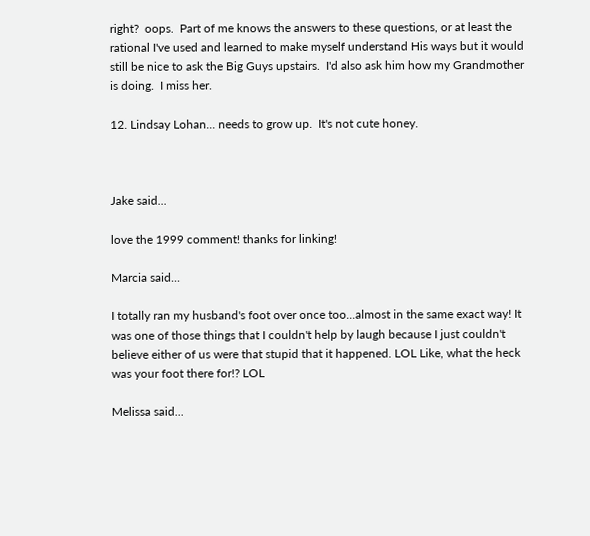right?  oops.  Part of me knows the answers to these questions, or at least the rational I've used and learned to make myself understand His ways but it would still be nice to ask the Big Guys upstairs.  I'd also ask him how my Grandmother is doing.  I miss her.

12. Lindsay Lohan... needs to grow up.  It's not cute honey.



Jake said...

love the 1999 comment! thanks for linking!

Marcia said...

I totally ran my husband's foot over once too...almost in the same exact way! It was one of those things that I couldn't help by laugh because I just couldn't believe either of us were that stupid that it happened. LOL Like, what the heck was your foot there for!? LOL

Melissa said...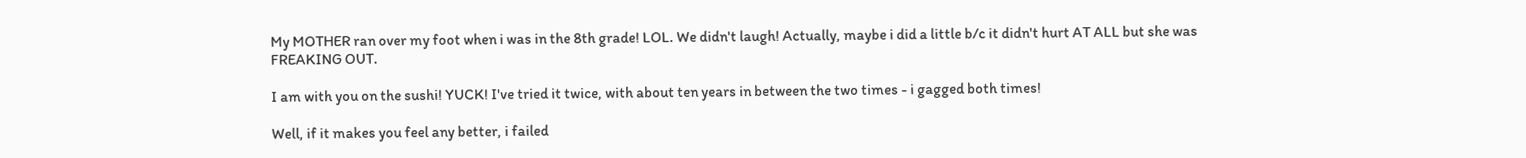My MOTHER ran over my foot when i was in the 8th grade! LOL. We didn't laugh! Actually, maybe i did a little b/c it didn't hurt AT ALL but she was FREAKING OUT.

I am with you on the sushi! YUCK! I've tried it twice, with about ten years in between the two times - i gagged both times!

Well, if it makes you feel any better, i failed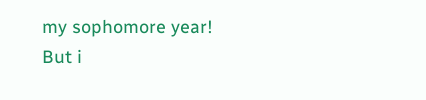my sophomore year! But i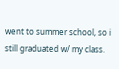went to summer school, so i still graduated w/ my class.